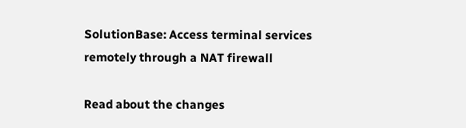SolutionBase: Access terminal services remotely through a NAT firewall

Read about the changes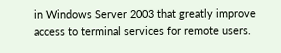in Windows Server 2003 that greatly improve access to terminal services for remote users.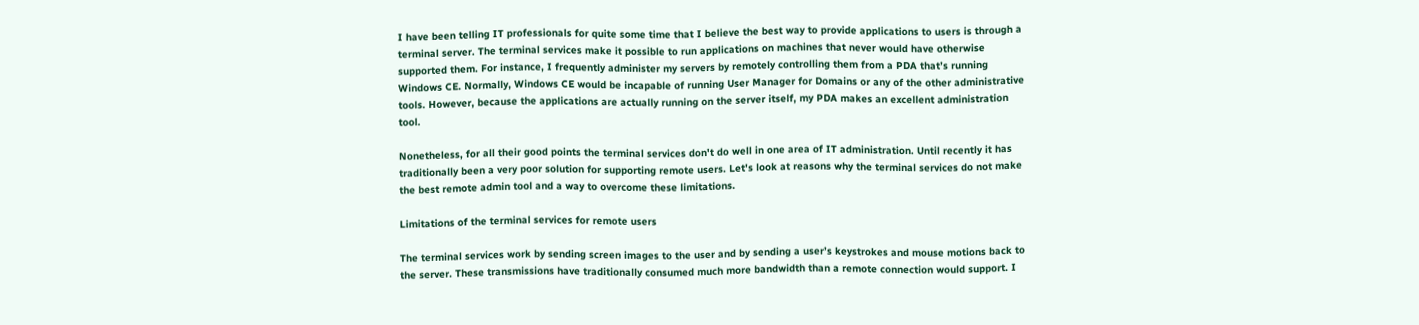I have been telling IT professionals for quite some time that I believe the best way to provide applications to users is through a terminal server. The terminal services make it possible to run applications on machines that never would have otherwise supported them. For instance, I frequently administer my servers by remotely controlling them from a PDA that’s running Windows CE. Normally, Windows CE would be incapable of running User Manager for Domains or any of the other administrative tools. However, because the applications are actually running on the server itself, my PDA makes an excellent administration tool.

Nonetheless, for all their good points the terminal services don't do well in one area of IT administration. Until recently it has traditionally been a very poor solution for supporting remote users. Let's look at reasons why the terminal services do not make the best remote admin tool and a way to overcome these limitations.

Limitations of the terminal services for remote users

The terminal services work by sending screen images to the user and by sending a user’s keystrokes and mouse motions back to the server. These transmissions have traditionally consumed much more bandwidth than a remote connection would support. I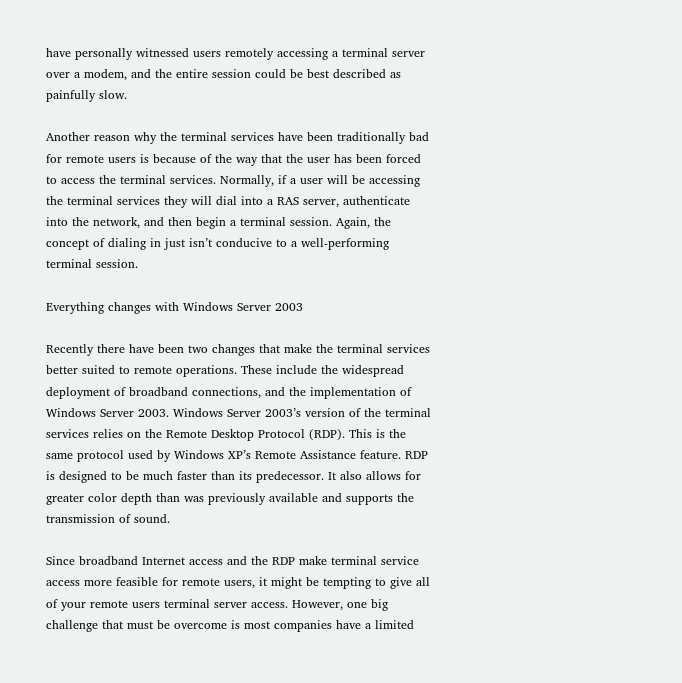have personally witnessed users remotely accessing a terminal server over a modem, and the entire session could be best described as painfully slow.

Another reason why the terminal services have been traditionally bad for remote users is because of the way that the user has been forced to access the terminal services. Normally, if a user will be accessing the terminal services they will dial into a RAS server, authenticate into the network, and then begin a terminal session. Again, the concept of dialing in just isn’t conducive to a well-performing terminal session.

Everything changes with Windows Server 2003

Recently there have been two changes that make the terminal services better suited to remote operations. These include the widespread deployment of broadband connections, and the implementation of Windows Server 2003. Windows Server 2003’s version of the terminal services relies on the Remote Desktop Protocol (RDP). This is the same protocol used by Windows XP’s Remote Assistance feature. RDP is designed to be much faster than its predecessor. It also allows for greater color depth than was previously available and supports the transmission of sound.

Since broadband Internet access and the RDP make terminal service access more feasible for remote users, it might be tempting to give all of your remote users terminal server access. However, one big challenge that must be overcome is most companies have a limited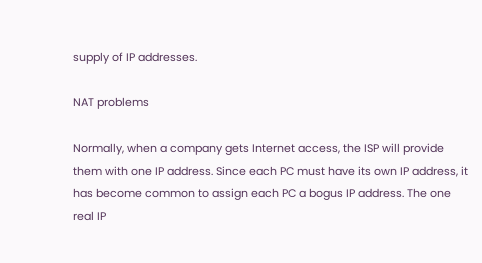supply of IP addresses.

NAT problems

Normally, when a company gets Internet access, the ISP will provide them with one IP address. Since each PC must have its own IP address, it has become common to assign each PC a bogus IP address. The one real IP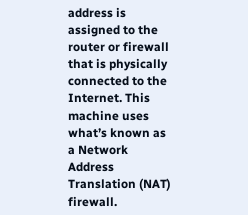address is assigned to the router or firewall that is physically connected to the Internet. This machine uses what’s known as a Network Address Translation (NAT) firewall.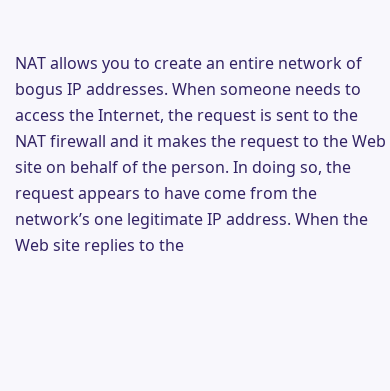NAT allows you to create an entire network of bogus IP addresses. When someone needs to access the Internet, the request is sent to the NAT firewall and it makes the request to the Web site on behalf of the person. In doing so, the request appears to have come from the network’s one legitimate IP address. When the Web site replies to the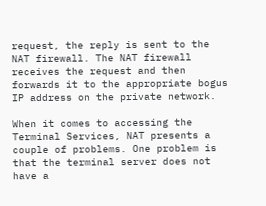request, the reply is sent to the NAT firewall. The NAT firewall receives the request and then forwards it to the appropriate bogus IP address on the private network.

When it comes to accessing the Terminal Services, NAT presents a couple of problems. One problem is that the terminal server does not have a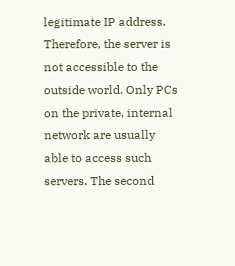legitimate IP address. Therefore, the server is not accessible to the outside world. Only PCs on the private, internal network are usually able to access such servers. The second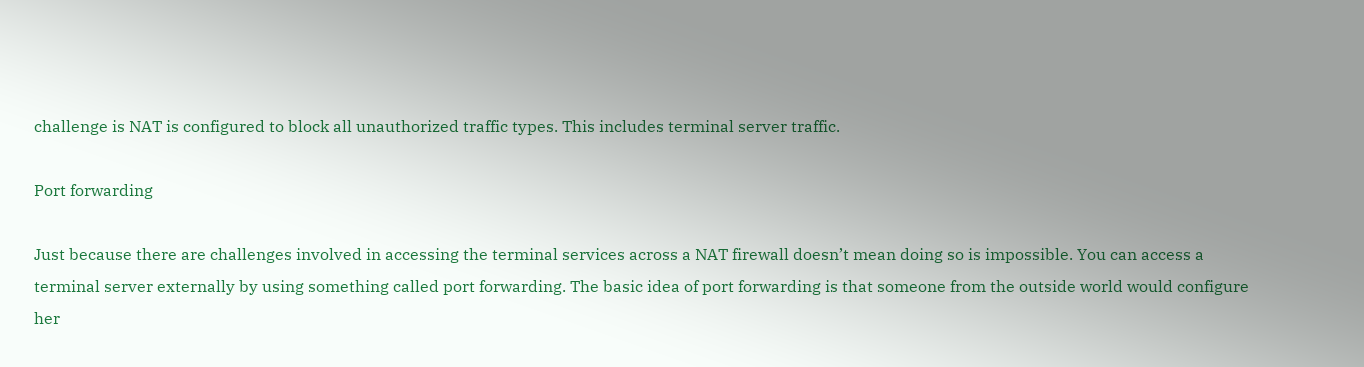challenge is NAT is configured to block all unauthorized traffic types. This includes terminal server traffic.

Port forwarding

Just because there are challenges involved in accessing the terminal services across a NAT firewall doesn’t mean doing so is impossible. You can access a terminal server externally by using something called port forwarding. The basic idea of port forwarding is that someone from the outside world would configure her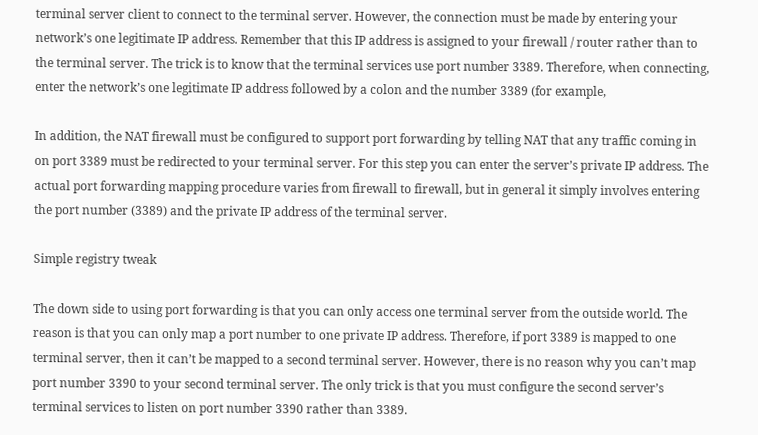terminal server client to connect to the terminal server. However, the connection must be made by entering your network’s one legitimate IP address. Remember that this IP address is assigned to your firewall / router rather than to the terminal server. The trick is to know that the terminal services use port number 3389. Therefore, when connecting, enter the network’s one legitimate IP address followed by a colon and the number 3389 (for example,

In addition, the NAT firewall must be configured to support port forwarding by telling NAT that any traffic coming in on port 3389 must be redirected to your terminal server. For this step you can enter the server’s private IP address. The actual port forwarding mapping procedure varies from firewall to firewall, but in general it simply involves entering the port number (3389) and the private IP address of the terminal server.

Simple registry tweak

The down side to using port forwarding is that you can only access one terminal server from the outside world. The reason is that you can only map a port number to one private IP address. Therefore, if port 3389 is mapped to one terminal server, then it can’t be mapped to a second terminal server. However, there is no reason why you can’t map port number 3390 to your second terminal server. The only trick is that you must configure the second server’s terminal services to listen on port number 3390 rather than 3389.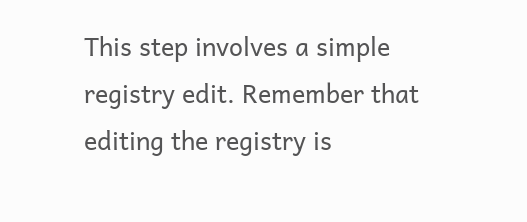This step involves a simple registry edit. Remember that editing the registry is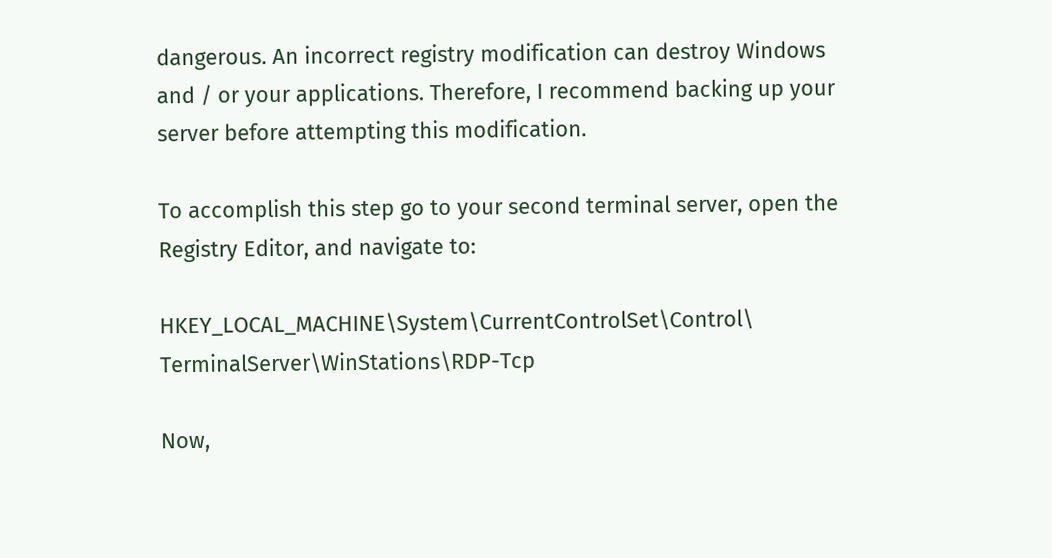dangerous. An incorrect registry modification can destroy Windows and / or your applications. Therefore, I recommend backing up your server before attempting this modification.

To accomplish this step go to your second terminal server, open the Registry Editor, and navigate to:

HKEY_LOCAL_MACHINE\System\CurrentControlSet\Control\ TerminalServer\WinStations\RDP-Tcp

Now,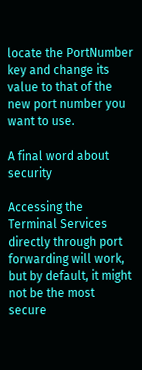locate the PortNumber key and change its value to that of the new port number you want to use.

A final word about security

Accessing the Terminal Services directly through port forwarding will work, but by default, it might not be the most secure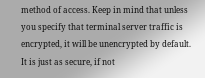method of access. Keep in mind that unless you specify that terminal server traffic is encrypted, it will be unencrypted by default. It is just as secure, if not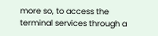more so, to access the terminal services through a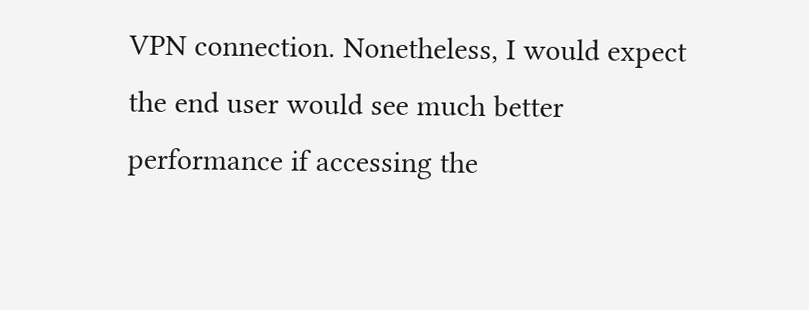VPN connection. Nonetheless, I would expect the end user would see much better performance if accessing the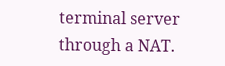terminal server through a NAT.